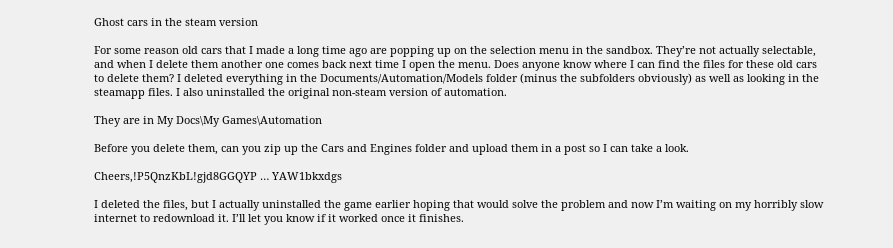Ghost cars in the steam version

For some reason old cars that I made a long time ago are popping up on the selection menu in the sandbox. They’re not actually selectable, and when I delete them another one comes back next time I open the menu. Does anyone know where I can find the files for these old cars to delete them? I deleted everything in the Documents/Automation/Models folder (minus the subfolders obviously) as well as looking in the steamapp files. I also uninstalled the original non-steam version of automation.

They are in My Docs\My Games\Automation

Before you delete them, can you zip up the Cars and Engines folder and upload them in a post so I can take a look.

Cheers,!P5QnzKbL!gjd8GGQYP … YAW1bkxdgs

I deleted the files, but I actually uninstalled the game earlier hoping that would solve the problem and now I’m waiting on my horribly slow internet to redownload it. I’ll let you know if it worked once it finishes.